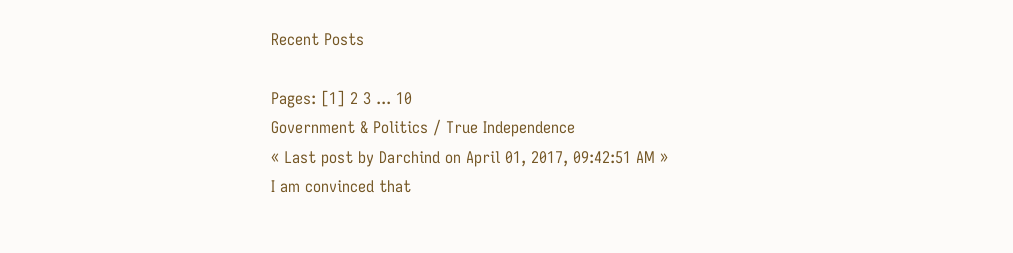Recent Posts

Pages: [1] 2 3 ... 10
Government & Politics / True Independence
« Last post by Darchind on April 01, 2017, 09:42:51 AM »
I am convinced that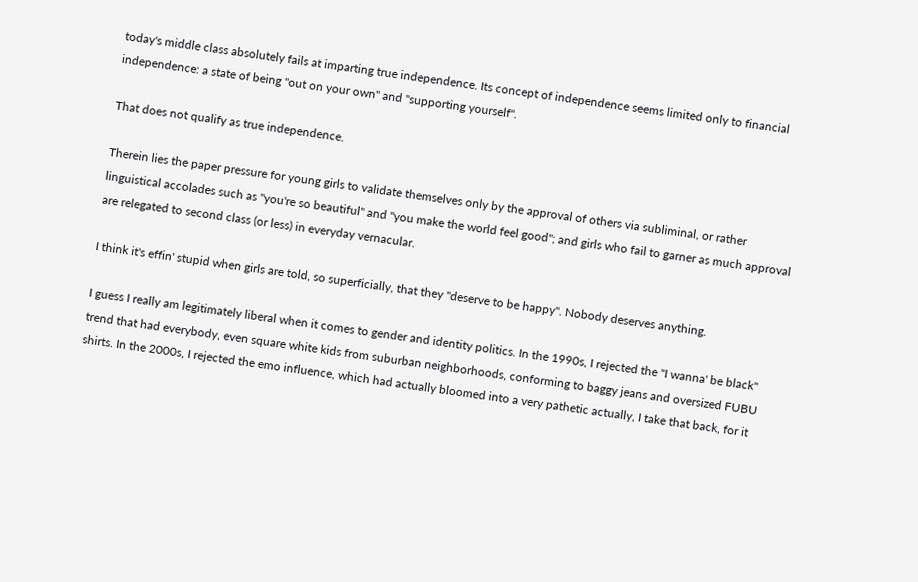today's middle class absolutely fails at imparting true independence. Its concept of independence seems limited only to financial independence: a state of being "out on your own" and "supporting yourself".

That does not qualify as true independence.

Therein lies the paper pressure for young girls to validate themselves only by the approval of others via subliminal, or rather linguistical accolades such as "you're so beautiful" and "you make the world feel good"; and girls who fail to garner as much approval are relegated to second class (or less) in everyday vernacular.

I think it's effin' stupid when girls are told, so superficially, that they "deserve to be happy". Nobody deserves anything.

I guess I really am legitimately liberal when it comes to gender and identity politics. In the 1990s, I rejected the "I wanna' be black" trend that had everybody, even square white kids from suburban neighborhoods, conforming to baggy jeans and oversized FUBU shirts. In the 2000s, I rejected the emo influence, which had actually bloomed into a very pathetic actually, I take that back, for it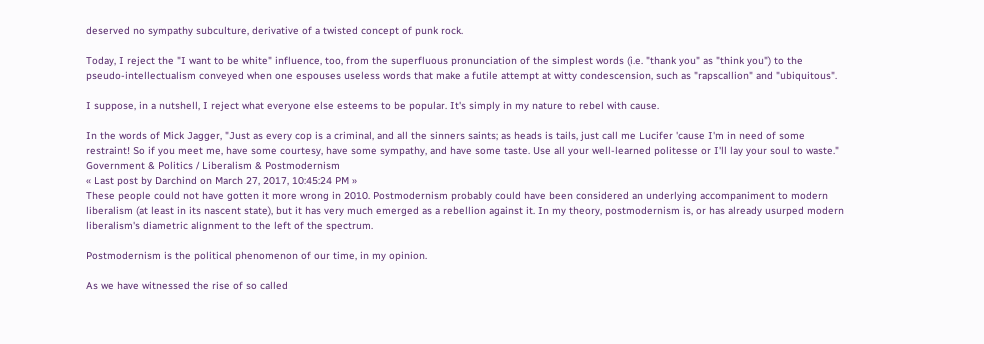deserved no sympathy subculture, derivative of a twisted concept of punk rock.

Today, I reject the "I want to be white" influence, too, from the superfluous pronunciation of the simplest words (i.e. "thank you" as "think you") to the pseudo-intellectualism conveyed when one espouses useless words that make a futile attempt at witty condescension, such as "rapscallion" and "ubiquitous".

I suppose, in a nutshell, I reject what everyone else esteems to be popular. It's simply in my nature to rebel with cause.

In the words of Mick Jagger, "Just as every cop is a criminal, and all the sinners saints; as heads is tails, just call me Lucifer 'cause I'm in need of some restraint! So if you meet me, have some courtesy, have some sympathy, and have some taste. Use all your well-learned politesse or I'll lay your soul to waste."
Government & Politics / Liberalism & Postmodernism
« Last post by Darchind on March 27, 2017, 10:45:24 PM »
These people could not have gotten it more wrong in 2010. Postmodernism probably could have been considered an underlying accompaniment to modern liberalism (at least in its nascent state), but it has very much emerged as a rebellion against it. In my theory, postmodernism is, or has already usurped modern liberalism's diametric alignment to the left of the spectrum.

Postmodernism is the political phenomenon of our time, in my opinion.

As we have witnessed the rise of so called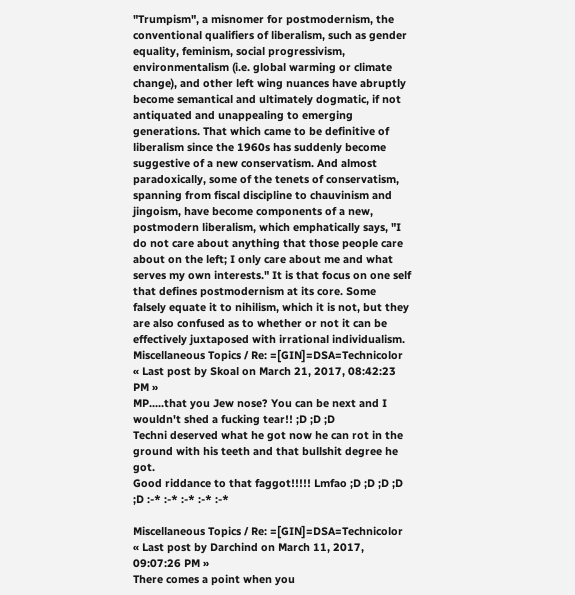"Trumpism", a misnomer for postmodernism, the conventional qualifiers of liberalism, such as gender equality, feminism, social progressivism, environmentalism (i.e. global warming or climate change), and other left wing nuances have abruptly become semantical and ultimately dogmatic, if not antiquated and unappealing to emerging generations. That which came to be definitive of liberalism since the 1960s has suddenly become suggestive of a new conservatism. And almost paradoxically, some of the tenets of conservatism, spanning from fiscal discipline to chauvinism and jingoism, have become components of a new, postmodern liberalism, which emphatically says, "I do not care about anything that those people care about on the left; I only care about me and what serves my own interests." It is that focus on one self that defines postmodernism at its core. Some falsely equate it to nihilism, which it is not, but they are also confused as to whether or not it can be effectively juxtaposed with irrational individualism.
Miscellaneous Topics / Re: =[GIN]=DSA=Technicolor
« Last post by Skoal on March 21, 2017, 08:42:23 PM »
MP.....that you Jew nose? You can be next and I wouldn't shed a fucking tear!! ;D ;D ;D
Techni deserved what he got now he can rot in the ground with his teeth and that bullshit degree he got.
Good riddance to that faggot!!!!! Lmfao ;D ;D ;D ;D ;D :-* :-* :-* :-* :-*

Miscellaneous Topics / Re: =[GIN]=DSA=Technicolor
« Last post by Darchind on March 11, 2017, 09:07:26 PM »
There comes a point when you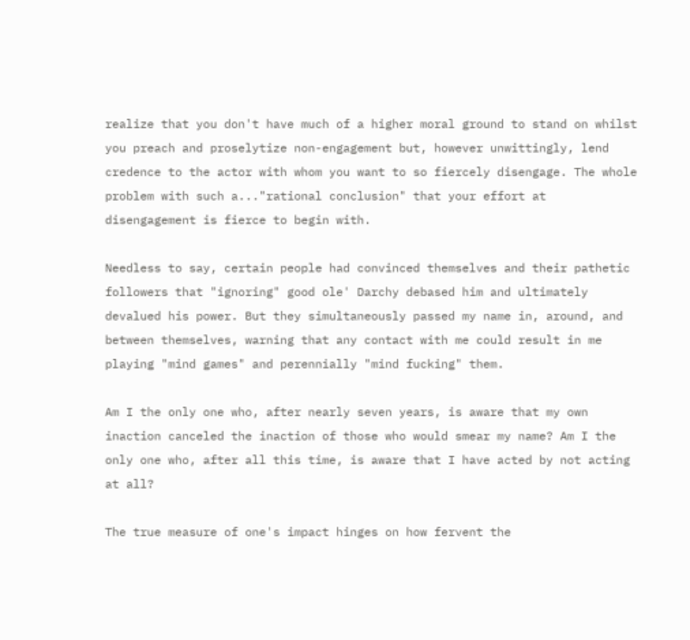realize that you don't have much of a higher moral ground to stand on whilst you preach and proselytize non-engagement but, however unwittingly, lend credence to the actor with whom you want to so fiercely disengage. The whole problem with such a..."rational conclusion" that your effort at disengagement is fierce to begin with.

Needless to say, certain people had convinced themselves and their pathetic followers that "ignoring" good ole' Darchy debased him and ultimately devalued his power. But they simultaneously passed my name in, around, and between themselves, warning that any contact with me could result in me playing "mind games" and perennially "mind fucking" them.

Am I the only one who, after nearly seven years, is aware that my own inaction canceled the inaction of those who would smear my name? Am I the only one who, after all this time, is aware that I have acted by not acting at all?

The true measure of one's impact hinges on how fervent the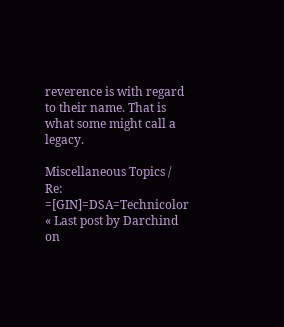reverence is with regard to their name. That is what some might call a legacy.

Miscellaneous Topics / Re: =[GIN]=DSA=Technicolor
« Last post by Darchind on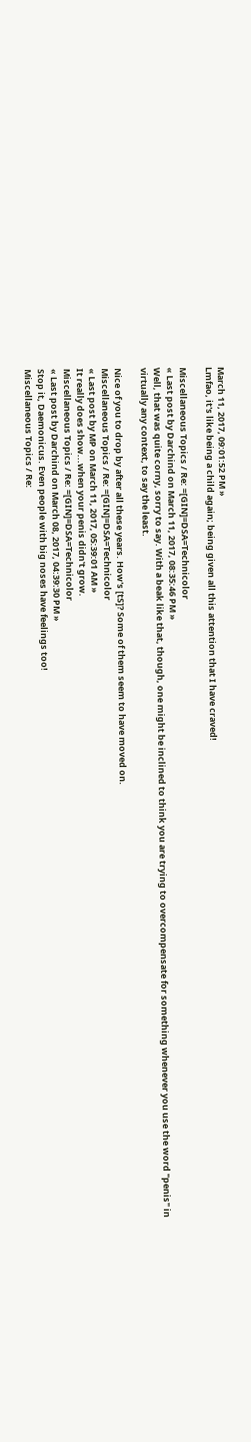March 11, 2017, 09:01:52 PM »
Lmfao, it's like being a child again; being given all this attention that I have craved!

Miscellaneous Topics / Re: =[GIN]=DSA=Technicolor
« Last post by Darchind on March 11, 2017, 08:35:46 PM »
Well, that was quite corny, sorry to say. With a beak like that, though, one might be inclined to think you are trying to overcompensate for something whenever you use the word "penis" in virtually any context, to say the least.

Nice of you to drop by after all these years. How's [tS]? Some of them seem to have moved on.
Miscellaneous Topics / Re: =[GIN]=DSA=Technicolor
« Last post by MP on March 11, 2017, 05:39:01 AM »
It really does show...when your penis didn't grow.
Miscellaneous Topics / Re: =[GIN]=DSA=Technicolor
« Last post by Darchind on March 08, 2017, 04:39:30 PM »
Stop it, Daemonicus. Even people with big noses have feelings too!
Miscellaneous Topics / Re: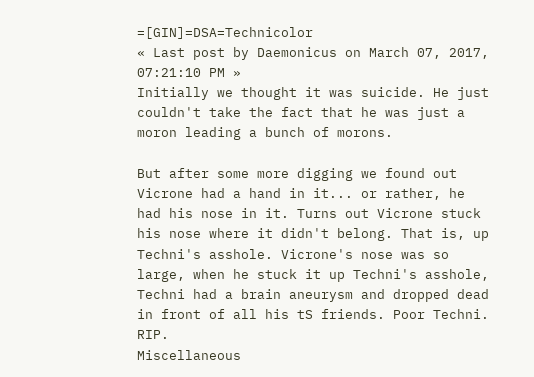=[GIN]=DSA=Technicolor
« Last post by Daemonicus on March 07, 2017, 07:21:10 PM »
Initially we thought it was suicide. He just couldn't take the fact that he was just a moron leading a bunch of morons.

But after some more digging we found out Vicrone had a hand in it... or rather, he had his nose in it. Turns out Vicrone stuck his nose where it didn't belong. That is, up Techni's asshole. Vicrone's nose was so large, when he stuck it up Techni's asshole, Techni had a brain aneurysm and dropped dead in front of all his tS friends. Poor Techni. RIP.
Miscellaneous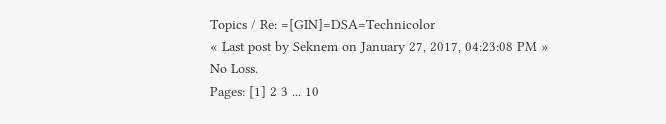Topics / Re: =[GIN]=DSA=Technicolor
« Last post by Seknem on January 27, 2017, 04:23:08 PM »
No Loss.
Pages: [1] 2 3 ... 10